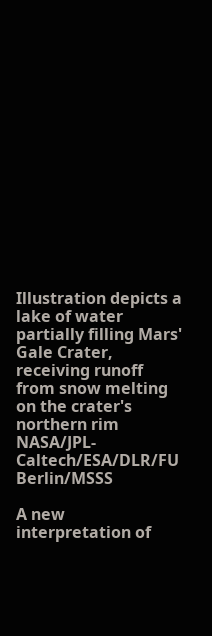Illustration depicts a lake of water partially filling Mars' Gale Crater, receiving runoff from snow melting on the crater's northern rim NASA/JPL-Caltech/ESA/DLR/FU Berlin/MSSS

A new interpretation of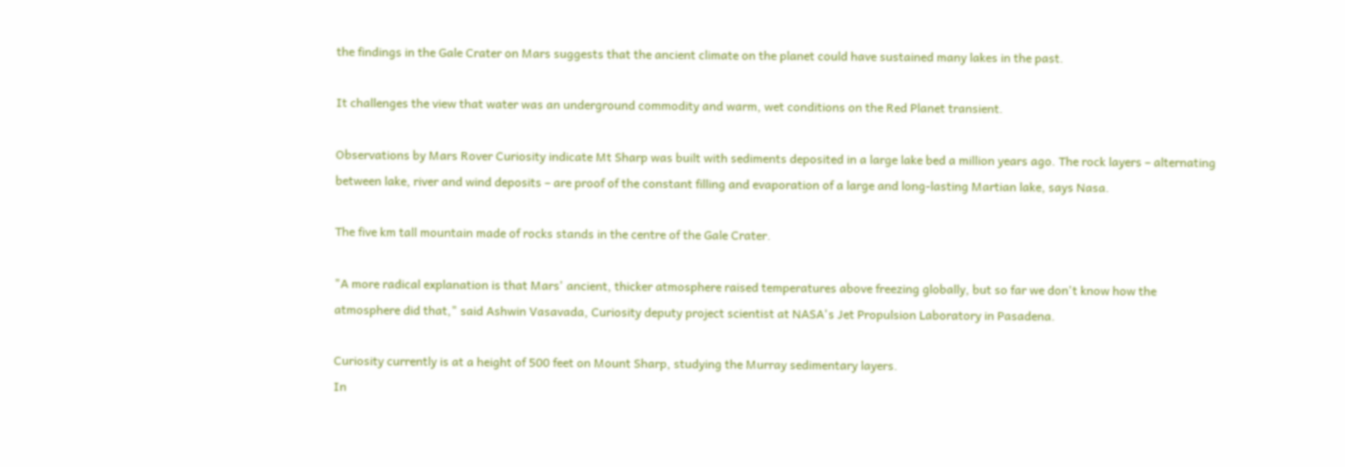the findings in the Gale Crater on Mars suggests that the ancient climate on the planet could have sustained many lakes in the past.

It challenges the view that water was an underground commodity and warm, wet conditions on the Red Planet transient.

Observations by Mars Rover Curiosity indicate Mt Sharp was built with sediments deposited in a large lake bed a million years ago. The rock layers – alternating between lake, river and wind deposits – are proof of the constant filling and evaporation of a large and long-lasting Martian lake, says Nasa.

The five km tall mountain made of rocks stands in the centre of the Gale Crater.

"A more radical explanation is that Mars' ancient, thicker atmosphere raised temperatures above freezing globally, but so far we don't know how the atmosphere did that," said Ashwin Vasavada, Curiosity deputy project scientist at NASA's Jet Propulsion Laboratory in Pasadena.

Curiosity currently is at a height of 500 feet on Mount Sharp, studying the Murray sedimentary layers.
In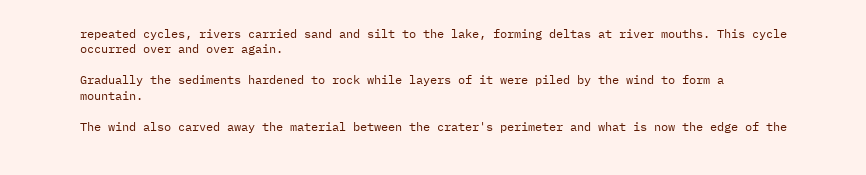repeated cycles, rivers carried sand and silt to the lake, forming deltas at river mouths. This cycle occurred over and over again.

Gradually the sediments hardened to rock while layers of it were piled by the wind to form a mountain.

The wind also carved away the material between the crater's perimeter and what is now the edge of the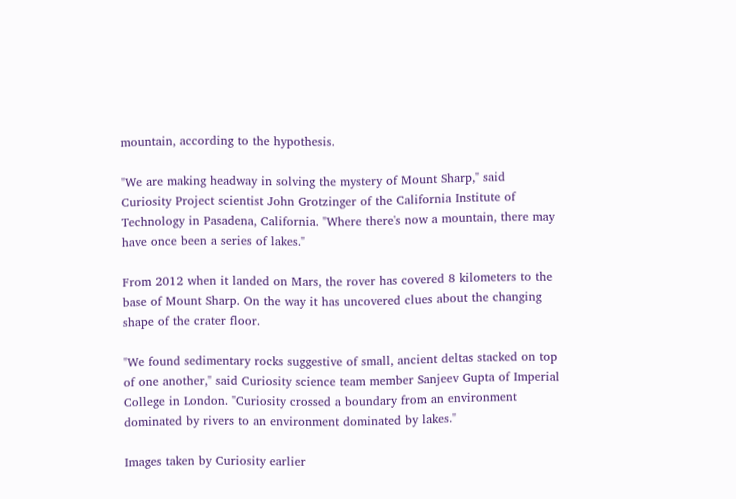mountain, according to the hypothesis.

"We are making headway in solving the mystery of Mount Sharp," said Curiosity Project scientist John Grotzinger of the California Institute of Technology in Pasadena, California. "Where there's now a mountain, there may have once been a series of lakes."

From 2012 when it landed on Mars, the rover has covered 8 kilometers to the base of Mount Sharp. On the way it has uncovered clues about the changing shape of the crater floor.

"We found sedimentary rocks suggestive of small, ancient deltas stacked on top of one another," said Curiosity science team member Sanjeev Gupta of Imperial College in London. "Curiosity crossed a boundary from an environment dominated by rivers to an environment dominated by lakes."

Images taken by Curiosity earlier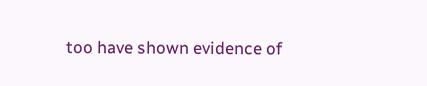too have shown evidence of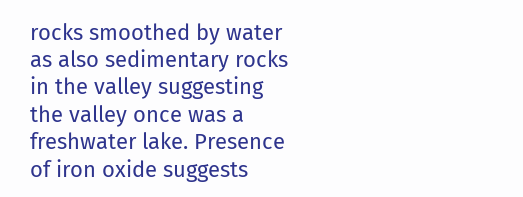rocks smoothed by water as also sedimentary rocks in the valley suggesting the valley once was a freshwater lake. Presence of iron oxide suggests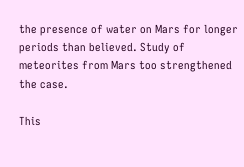the presence of water on Mars for longer periods than believed. Study of meteorites from Mars too strengthened the case.

This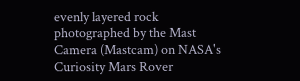evenly layered rock photographed by the Mast Camera (Mastcam) on NASA's Curiosity Mars Rover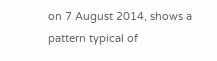on 7 August 2014, shows a pattern typical of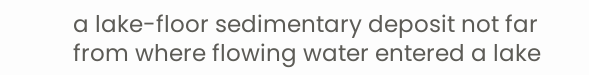a lake-floor sedimentary deposit not far from where flowing water entered a lake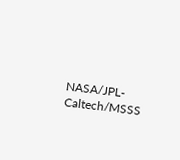NASA/JPL-Caltech/MSSS